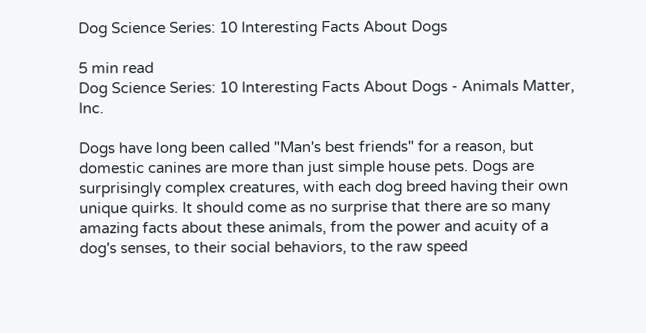Dog Science Series: 10 Interesting Facts About Dogs

5 min read
Dog Science Series: 10 Interesting Facts About Dogs - Animals Matter, Inc.

Dogs have long been called "Man's best friends" for a reason, but domestic canines are more than just simple house pets. Dogs are surprisingly complex creatures, with each dog breed having their own unique quirks. It should come as no surprise that there are so many amazing facts about these animals, from the power and acuity of a dog's senses, to their social behaviors, to the raw speed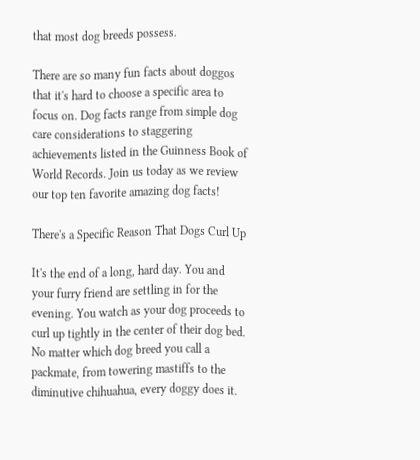that most dog breeds possess.

There are so many fun facts about doggos that it's hard to choose a specific area to focus on. Dog facts range from simple dog care considerations to staggering achievements listed in the Guinness Book of World Records. Join us today as we review our top ten favorite amazing dog facts!

There's a Specific Reason That Dogs Curl Up

It's the end of a long, hard day. You and your furry friend are settling in for the evening. You watch as your dog proceeds to curl up tightly in the center of their dog bed. No matter which dog breed you call a packmate, from towering mastiffs to the diminutive chihuahua, every doggy does it.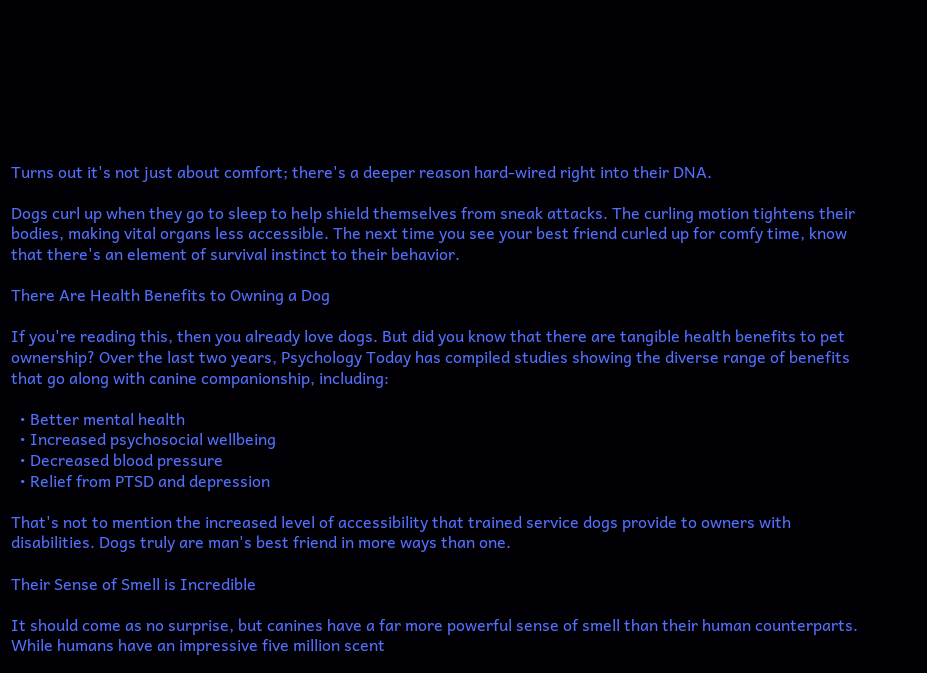Turns out it's not just about comfort; there's a deeper reason hard-wired right into their DNA.

Dogs curl up when they go to sleep to help shield themselves from sneak attacks. The curling motion tightens their bodies, making vital organs less accessible. The next time you see your best friend curled up for comfy time, know that there's an element of survival instinct to their behavior.

There Are Health Benefits to Owning a Dog

If you're reading this, then you already love dogs. But did you know that there are tangible health benefits to pet ownership? Over the last two years, Psychology Today has compiled studies showing the diverse range of benefits that go along with canine companionship, including:

  • Better mental health
  • Increased psychosocial wellbeing
  • Decreased blood pressure
  • Relief from PTSD and depression

That's not to mention the increased level of accessibility that trained service dogs provide to owners with disabilities. Dogs truly are man's best friend in more ways than one.

Their Sense of Smell is Incredible

It should come as no surprise, but canines have a far more powerful sense of smell than their human counterparts. While humans have an impressive five million scent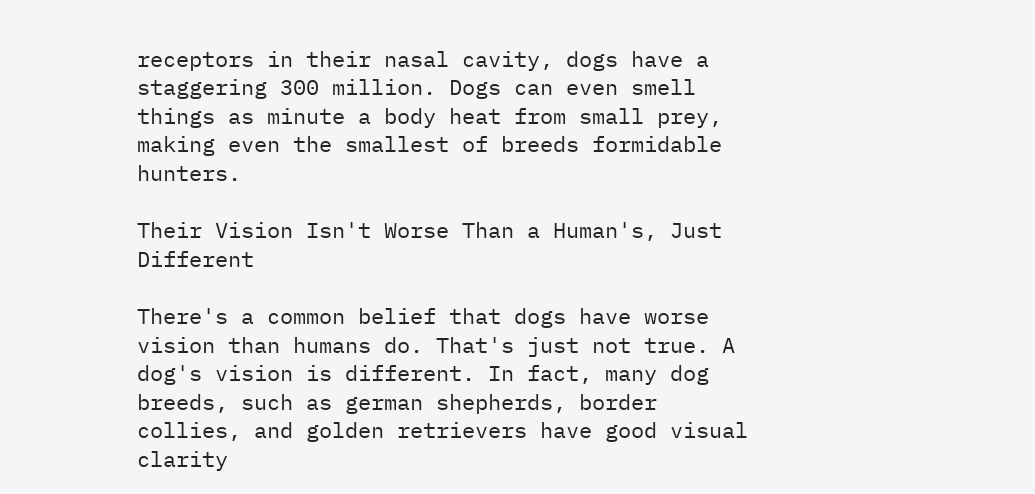receptors in their nasal cavity, dogs have a staggering 300 million. Dogs can even smell things as minute a body heat from small prey, making even the smallest of breeds formidable hunters.

Their Vision Isn't Worse Than a Human's, Just Different

There's a common belief that dogs have worse vision than humans do. That's just not true. A dog's vision is different. In fact, many dog breeds, such as german shepherds, border collies, and golden retrievers have good visual clarity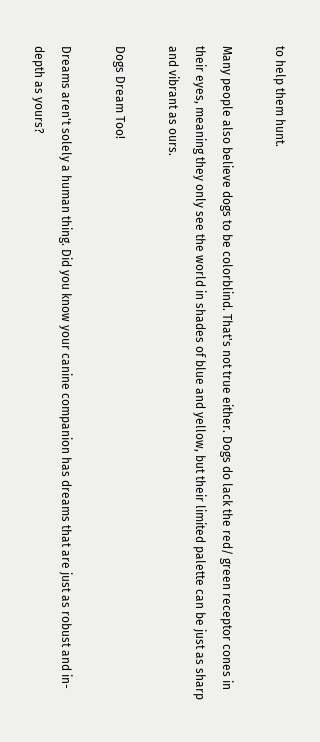to help them hunt.

Many people also believe dogs to be colorblind. That's not true either. Dogs do lack the red/ green receptor cones in their eyes, meaning they only see the world in shades of blue and yellow, but their limited palette can be just as sharp and vibrant as ours.

Dogs Dream Too!

Dreams aren't solely a human thing. Did you know your canine companion has dreams that are just as robust and in-depth as yours?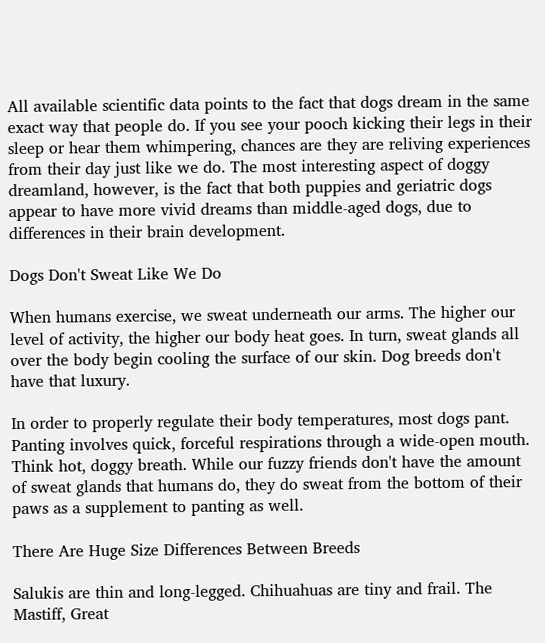All available scientific data points to the fact that dogs dream in the same exact way that people do. If you see your pooch kicking their legs in their sleep or hear them whimpering, chances are they are reliving experiences from their day just like we do. The most interesting aspect of doggy dreamland, however, is the fact that both puppies and geriatric dogs appear to have more vivid dreams than middle-aged dogs, due to differences in their brain development.

Dogs Don't Sweat Like We Do

When humans exercise, we sweat underneath our arms. The higher our level of activity, the higher our body heat goes. In turn, sweat glands all over the body begin cooling the surface of our skin. Dog breeds don't have that luxury.

In order to properly regulate their body temperatures, most dogs pant. Panting involves quick, forceful respirations through a wide-open mouth. Think hot, doggy breath. While our fuzzy friends don't have the amount of sweat glands that humans do, they do sweat from the bottom of their paws as a supplement to panting as well.

There Are Huge Size Differences Between Breeds

Salukis are thin and long-legged. Chihuahuas are tiny and frail. The Mastiff, Great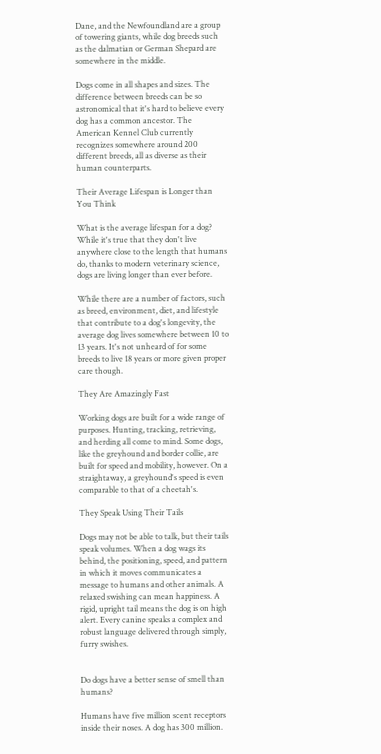Dane, and the Newfoundland are a group of towering giants, while dog breeds such as the dalmatian or German Shepard are somewhere in the middle.

Dogs come in all shapes and sizes. The difference between breeds can be so astronomical that it's hard to believe every dog has a common ancestor. The American Kennel Club currently recognizes somewhere around 200 different breeds, all as diverse as their human counterparts.

Their Average Lifespan is Longer than You Think

What is the average lifespan for a dog? While it's true that they don't live anywhere close to the length that humans do, thanks to modern veterinary science, dogs are living longer than ever before.

While there are a number of factors, such as breed, environment, diet, and lifestyle that contribute to a dog's longevity, the average dog lives somewhere between 10 to 13 years. It's not unheard of for some breeds to live 18 years or more given proper care though.

They Are Amazingly Fast

Working dogs are built for a wide range of purposes. Hunting, tracking, retrieving, and herding all come to mind. Some dogs, like the greyhound and border collie, are built for speed and mobility, however. On a straightaway, a greyhound's speed is even comparable to that of a cheetah's.

They Speak Using Their Tails

Dogs may not be able to talk, but their tails speak volumes. When a dog wags its behind, the positioning, speed, and pattern in which it moves communicates a message to humans and other animals. A relaxed swishing can mean happiness. A rigid, upright tail means the dog is on high alert. Every canine speaks a complex and robust language delivered through simply, furry swishes.


Do dogs have a better sense of smell than humans?

Humans have five million scent receptors inside their noses. A dog has 300 million.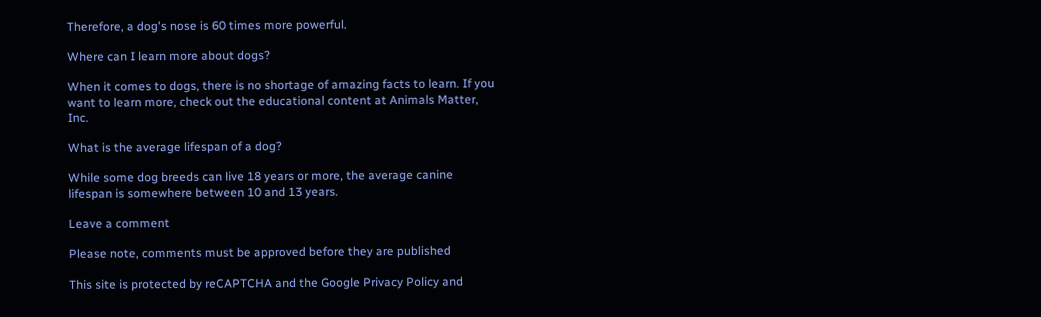Therefore, a dog's nose is 60 times more powerful.

Where can I learn more about dogs?

When it comes to dogs, there is no shortage of amazing facts to learn. If you want to learn more, check out the educational content at Animals Matter, Inc.

What is the average lifespan of a dog?

While some dog breeds can live 18 years or more, the average canine lifespan is somewhere between 10 and 13 years.

Leave a comment

Please note, comments must be approved before they are published

This site is protected by reCAPTCHA and the Google Privacy Policy and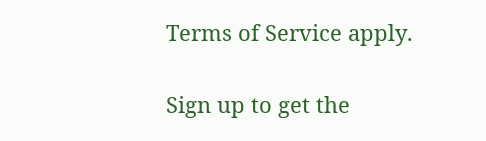Terms of Service apply.


Sign up to get the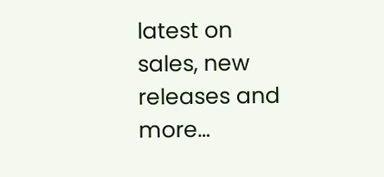latest on sales, new releases and more…